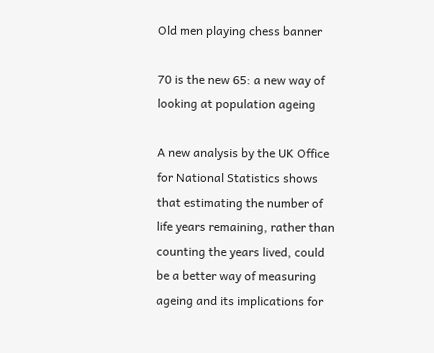Old men playing chess banner

70 is the new 65: a new way of looking at population ageing

A new analysis by the UK Office for National Statistics shows that estimating the number of life years remaining, rather than counting the years lived, could be a better way of measuring ageing and its implications for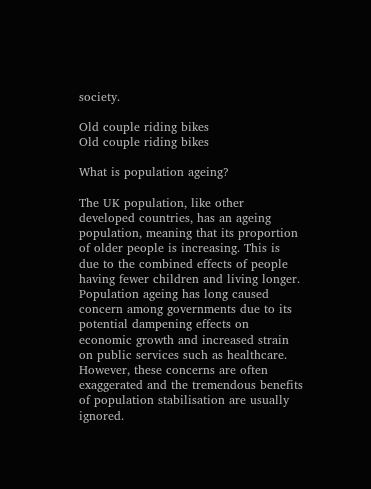society.

Old couple riding bikes
Old couple riding bikes

What is population ageing?

The UK population, like other developed countries, has an ageing population, meaning that its proportion of older people is increasing. This is due to the combined effects of people having fewer children and living longer. Population ageing has long caused concern among governments due to its potential dampening effects on economic growth and increased strain on public services such as healthcare. However, these concerns are often exaggerated and the tremendous benefits of population stabilisation are usually ignored.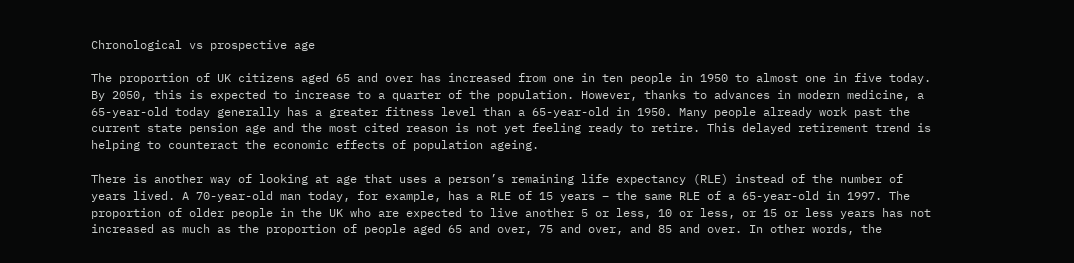Chronological vs prospective age

The proportion of UK citizens aged 65 and over has increased from one in ten people in 1950 to almost one in five today. By 2050, this is expected to increase to a quarter of the population. However, thanks to advances in modern medicine, a 65-year-old today generally has a greater fitness level than a 65-year-old in 1950. Many people already work past the current state pension age and the most cited reason is not yet feeling ready to retire. This delayed retirement trend is helping to counteract the economic effects of population ageing.

There is another way of looking at age that uses a person’s remaining life expectancy (RLE) instead of the number of years lived. A 70-year-old man today, for example, has a RLE of 15 years – the same RLE of a 65-year-old in 1997. The proportion of older people in the UK who are expected to live another 5 or less, 10 or less, or 15 or less years has not increased as much as the proportion of people aged 65 and over, 75 and over, and 85 and over. In other words, the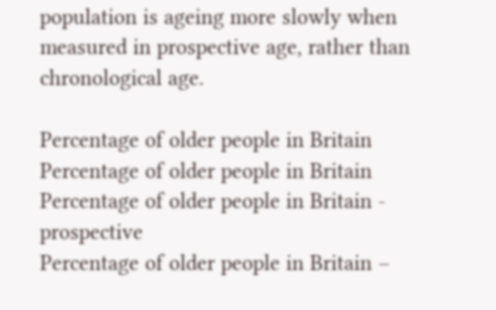population is ageing more slowly when measured in prospective age, rather than chronological age.

Percentage of older people in Britain
Percentage of older people in Britain
Percentage of older people in Britain - prospective
Percentage of older people in Britain –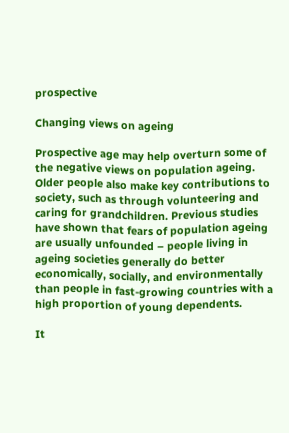prospective

Changing views on ageing

Prospective age may help overturn some of the negative views on population ageing. Older people also make key contributions to society, such as through volunteering and caring for grandchildren. Previous studies have shown that fears of population ageing are usually unfounded – people living in ageing societies generally do better economically, socially, and environmentally than people in fast-growing countries with a high proportion of young dependents.

It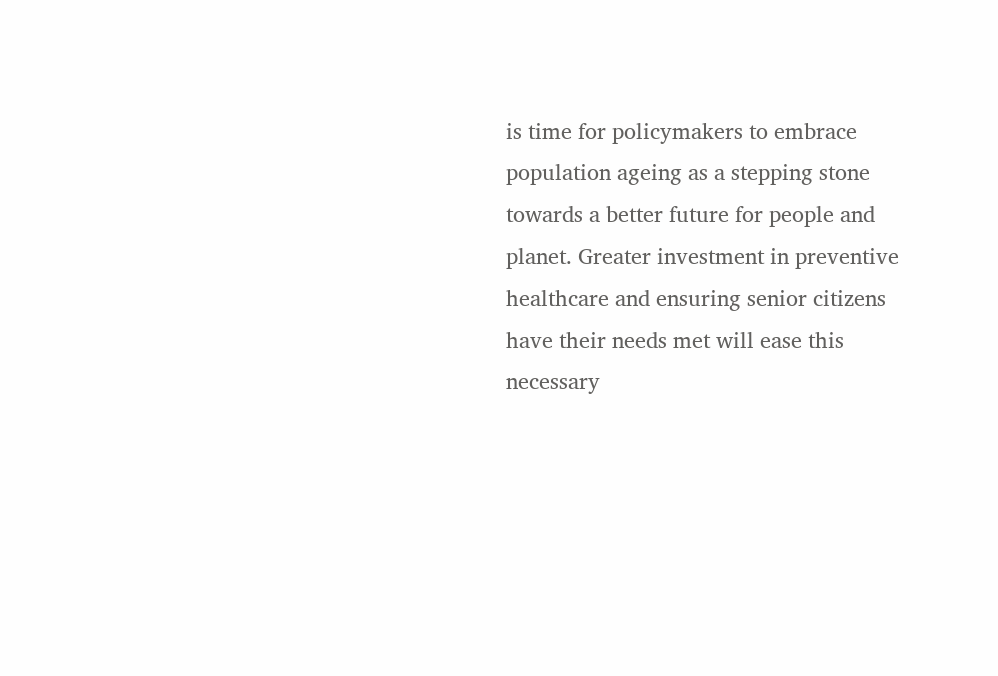is time for policymakers to embrace population ageing as a stepping stone towards a better future for people and planet. Greater investment in preventive healthcare and ensuring senior citizens have their needs met will ease this necessary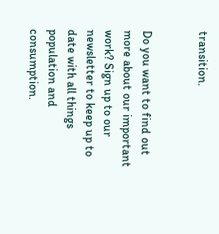transition.


Do you want to find out more about our important work? Sign up to our newsletter to keep up to date with all things population and consumption.